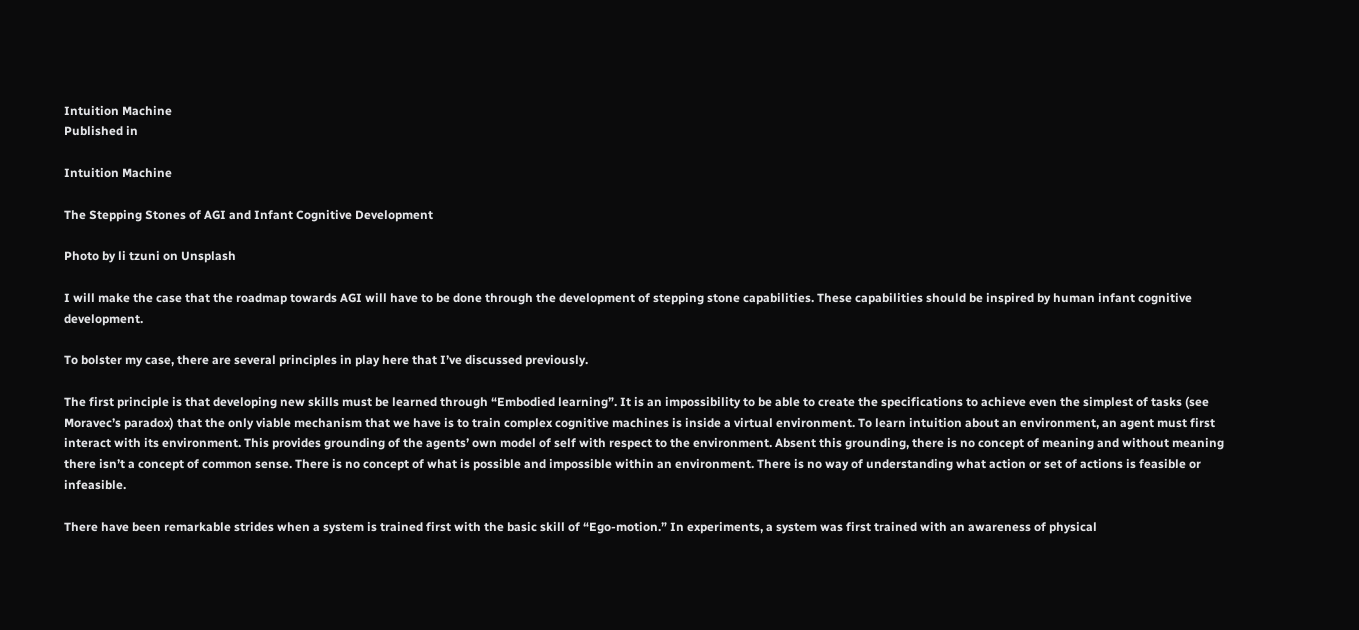Intuition Machine
Published in

Intuition Machine

The Stepping Stones of AGI and Infant Cognitive Development

Photo by li tzuni on Unsplash

I will make the case that the roadmap towards AGI will have to be done through the development of stepping stone capabilities. These capabilities should be inspired by human infant cognitive development.

To bolster my case, there are several principles in play here that I’ve discussed previously.

The first principle is that developing new skills must be learned through “Embodied learning”. It is an impossibility to be able to create the specifications to achieve even the simplest of tasks (see Moravec’s paradox) that the only viable mechanism that we have is to train complex cognitive machines is inside a virtual environment. To learn intuition about an environment, an agent must first interact with its environment. This provides grounding of the agents’ own model of self with respect to the environment. Absent this grounding, there is no concept of meaning and without meaning there isn’t a concept of common sense. There is no concept of what is possible and impossible within an environment. There is no way of understanding what action or set of actions is feasible or infeasible.

There have been remarkable strides when a system is trained first with the basic skill of “Ego-motion.” In experiments, a system was first trained with an awareness of physical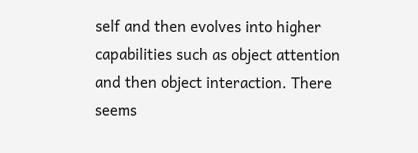self and then evolves into higher capabilities such as object attention and then object interaction. There seems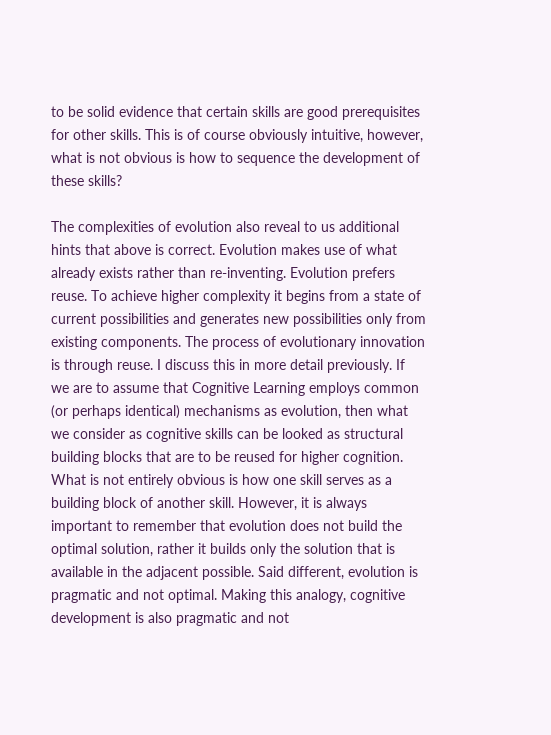to be solid evidence that certain skills are good prerequisites for other skills. This is of course obviously intuitive, however, what is not obvious is how to sequence the development of these skills?

The complexities of evolution also reveal to us additional hints that above is correct. Evolution makes use of what already exists rather than re-inventing. Evolution prefers reuse. To achieve higher complexity it begins from a state of current possibilities and generates new possibilities only from existing components. The process of evolutionary innovation is through reuse. I discuss this in more detail previously. If we are to assume that Cognitive Learning employs common (or perhaps identical) mechanisms as evolution, then what we consider as cognitive skills can be looked as structural building blocks that are to be reused for higher cognition. What is not entirely obvious is how one skill serves as a building block of another skill. However, it is always important to remember that evolution does not build the optimal solution, rather it builds only the solution that is available in the adjacent possible. Said different, evolution is pragmatic and not optimal. Making this analogy, cognitive development is also pragmatic and not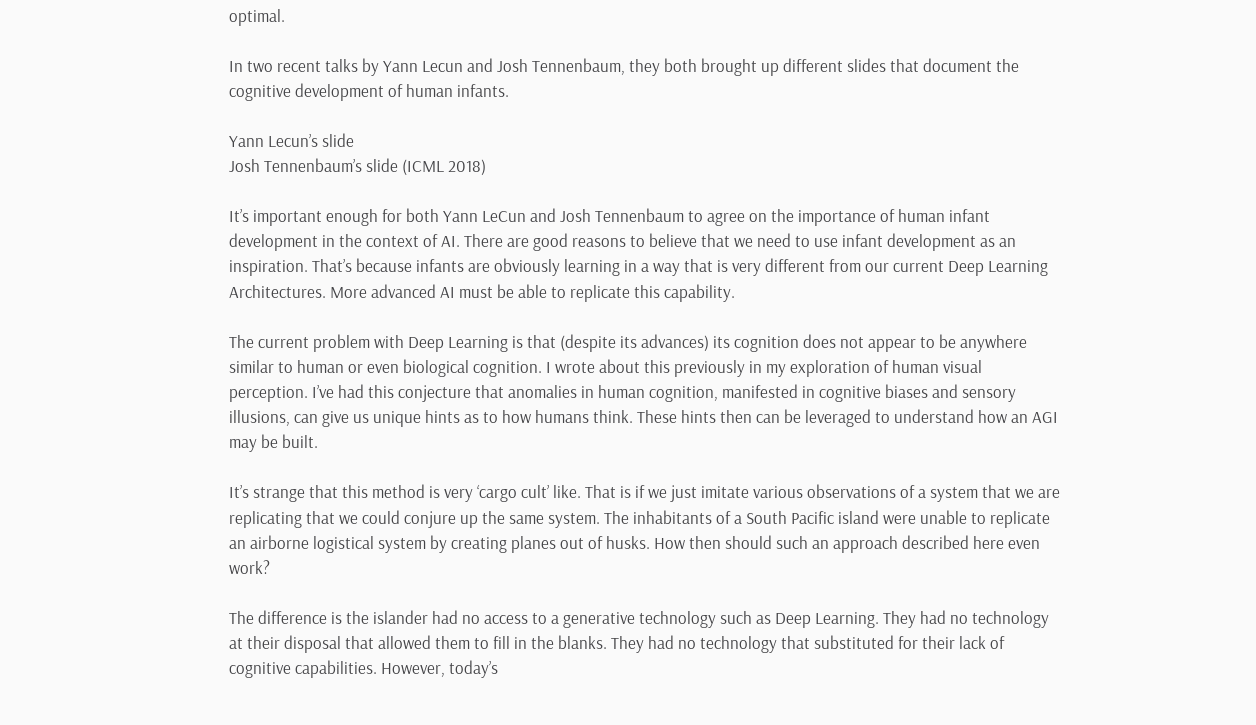optimal.

In two recent talks by Yann Lecun and Josh Tennenbaum, they both brought up different slides that document the cognitive development of human infants.

Yann Lecun’s slide
Josh Tennenbaum’s slide (ICML 2018)

It’s important enough for both Yann LeCun and Josh Tennenbaum to agree on the importance of human infant development in the context of AI. There are good reasons to believe that we need to use infant development as an inspiration. That’s because infants are obviously learning in a way that is very different from our current Deep Learning Architectures. More advanced AI must be able to replicate this capability.

The current problem with Deep Learning is that (despite its advances) its cognition does not appear to be anywhere similar to human or even biological cognition. I wrote about this previously in my exploration of human visual perception. I’ve had this conjecture that anomalies in human cognition, manifested in cognitive biases and sensory illusions, can give us unique hints as to how humans think. These hints then can be leveraged to understand how an AGI may be built.

It’s strange that this method is very ‘cargo cult’ like. That is if we just imitate various observations of a system that we are replicating that we could conjure up the same system. The inhabitants of a South Pacific island were unable to replicate an airborne logistical system by creating planes out of husks. How then should such an approach described here even work?

The difference is the islander had no access to a generative technology such as Deep Learning. They had no technology at their disposal that allowed them to fill in the blanks. They had no technology that substituted for their lack of cognitive capabilities. However, today’s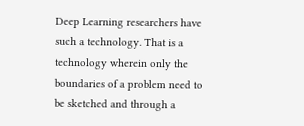Deep Learning researchers have such a technology. That is a technology wherein only the boundaries of a problem need to be sketched and through a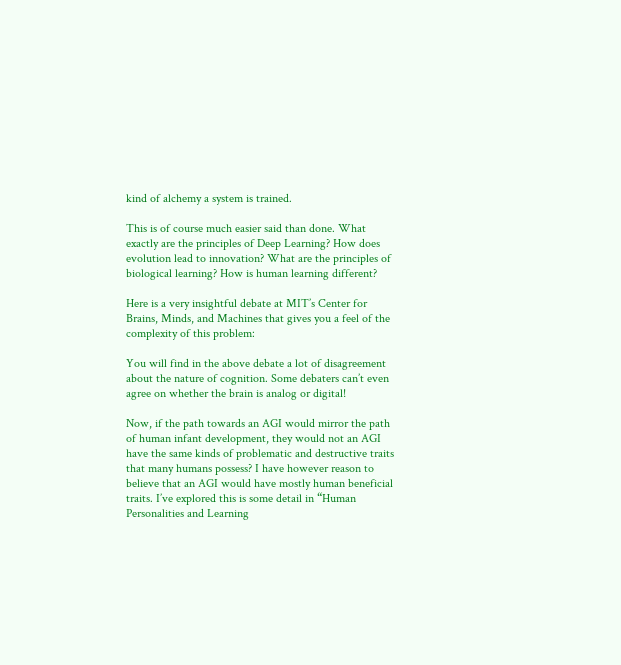kind of alchemy a system is trained.

This is of course much easier said than done. What exactly are the principles of Deep Learning? How does evolution lead to innovation? What are the principles of biological learning? How is human learning different?

Here is a very insightful debate at MIT’s Center for Brains, Minds, and Machines that gives you a feel of the complexity of this problem:

You will find in the above debate a lot of disagreement about the nature of cognition. Some debaters can’t even agree on whether the brain is analog or digital!

Now, if the path towards an AGI would mirror the path of human infant development, they would not an AGI have the same kinds of problematic and destructive traits that many humans possess? I have however reason to believe that an AGI would have mostly human beneficial traits. I’ve explored this is some detail in “Human Personalities and Learning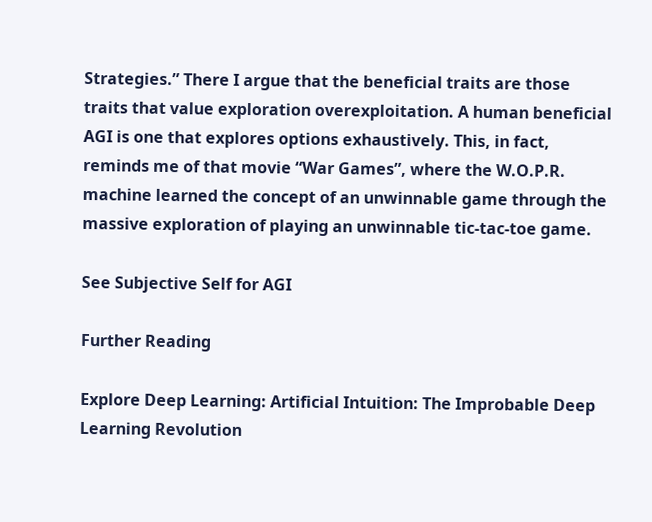Strategies.” There I argue that the beneficial traits are those traits that value exploration overexploitation. A human beneficial AGI is one that explores options exhaustively. This, in fact, reminds me of that movie “War Games”, where the W.O.P.R. machine learned the concept of an unwinnable game through the massive exploration of playing an unwinnable tic-tac-toe game.

See Subjective Self for AGI

Further Reading

Explore Deep Learning: Artificial Intuition: The Improbable Deep Learning Revolution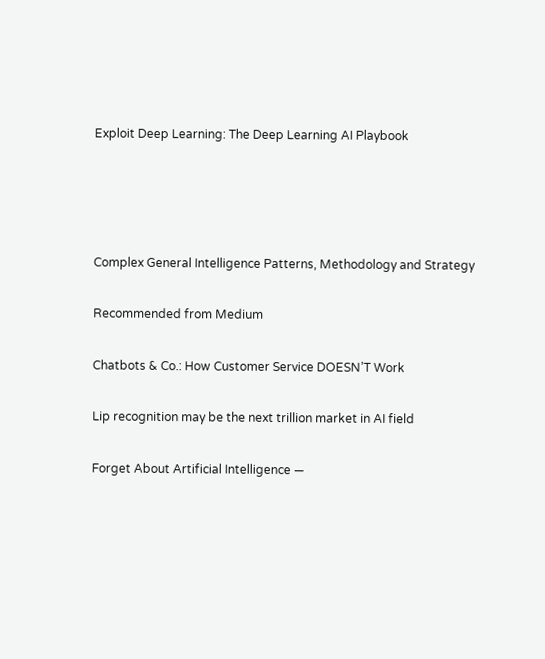Exploit Deep Learning: The Deep Learning AI Playbook




Complex General Intelligence Patterns, Methodology and Strategy

Recommended from Medium

Chatbots & Co.: How Customer Service DOESN’T Work

Lip recognition may be the next trillion market in AI field

Forget About Artificial Intelligence —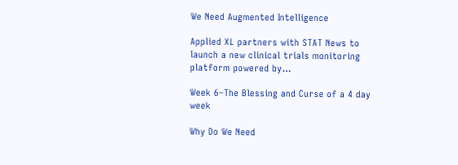We Need Augmented Intelligence

Applied XL partners with STAT News to launch a new clinical trials monitoring platform powered by…

Week 6–The Blessing and Curse of a 4 day week

Why Do We Need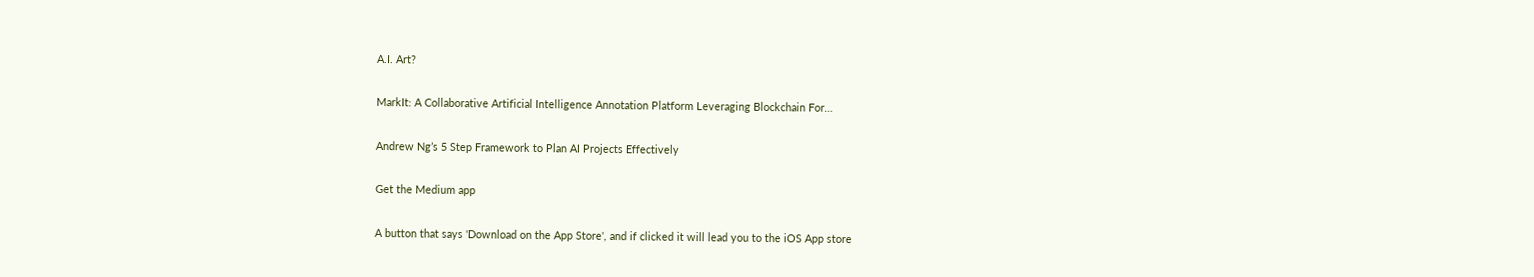A.I. Art?

MarkIt: A Collaborative Artificial Intelligence Annotation Platform Leveraging Blockchain For…

Andrew Ng’s 5 Step Framework to Plan AI Projects Effectively

Get the Medium app

A button that says 'Download on the App Store', and if clicked it will lead you to the iOS App store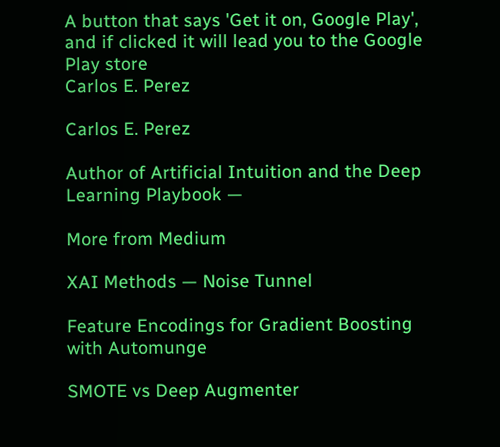A button that says 'Get it on, Google Play', and if clicked it will lead you to the Google Play store
Carlos E. Perez

Carlos E. Perez

Author of Artificial Intuition and the Deep Learning Playbook —

More from Medium

XAI Methods — Noise Tunnel

Feature Encodings for Gradient Boosting with Automunge

SMOTE vs Deep Augmenter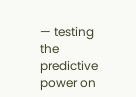— testing the predictive power on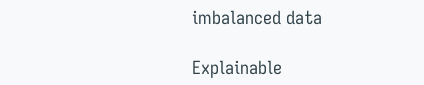imbalanced data

Explainable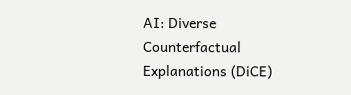AI: Diverse Counterfactual Explanations (DiCE)